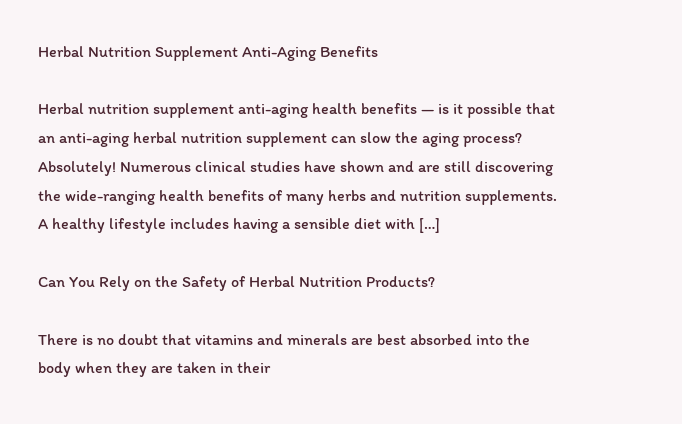Herbal Nutrition Supplement Anti-Aging Benefits

Herbal nutrition supplement anti-aging health benefits — is it possible that an anti-aging herbal nutrition supplement can slow the aging process? Absolutely! Numerous clinical studies have shown and are still discovering the wide-ranging health benefits of many herbs and nutrition supplements. A healthy lifestyle includes having a sensible diet with […]

Can You Rely on the Safety of Herbal Nutrition Products?

There is no doubt that vitamins and minerals are best absorbed into the body when they are taken in their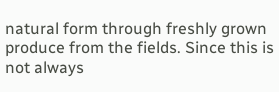natural form through freshly grown produce from the fields. Since this is not always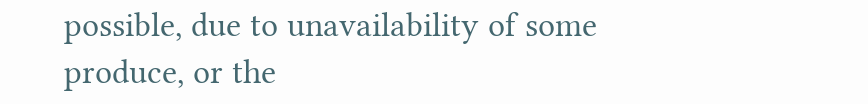possible, due to unavailability of some produce, or the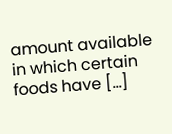amount available in which certain foods have […]